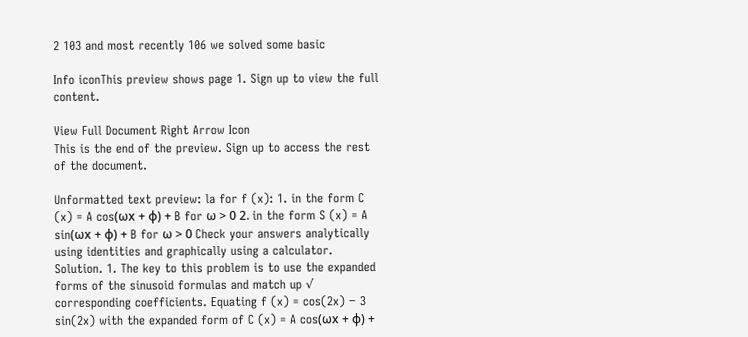2 103 and most recently 106 we solved some basic

Info iconThis preview shows page 1. Sign up to view the full content.

View Full Document Right Arrow Icon
This is the end of the preview. Sign up to access the rest of the document.

Unformatted text preview: la for f (x): 1. in the form C (x) = A cos(ωx + φ) + B for ω > 0 2. in the form S (x) = A sin(ωx + φ) + B for ω > 0 Check your answers analytically using identities and graphically using a calculator. Solution. 1. The key to this problem is to use the expanded forms of the sinusoid formulas and match up √ corresponding coefficients. Equating f (x) = cos(2x) − 3 sin(2x) with the expanded form of C (x) = A cos(ωx + φ) +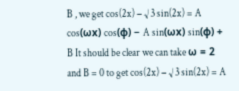B , we get cos(2x) − √ 3 sin(2x) = A cos(ωx) cos(φ) − A sin(ωx) sin(φ) + B It should be clear we can take ω = 2 and B = 0 to get cos(2x) − √ 3 sin(2x) = A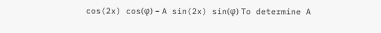cos(2x) cos(φ) − A sin(2x) sin(φ) To determine A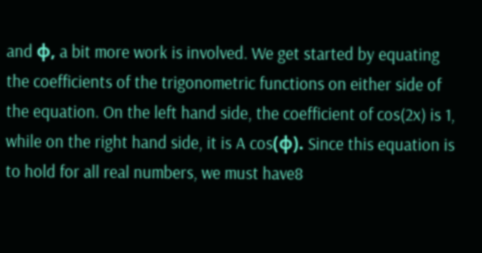and φ, a bit more work is involved. We get started by equating the coefficients of the trigonometric functions on either side of the equation. On the left hand side, the coefficient of cos(2x) is 1, while on the right hand side, it is A cos(φ). Since this equation is to hold for all real numbers, we must have8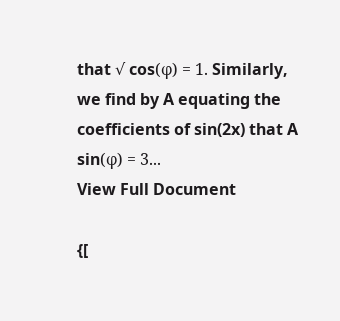that √ cos(φ) = 1. Similarly, we find by A equating the coefficients of sin(2x) that A sin(φ) = 3...
View Full Document

{[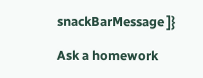snackBarMessage ]}

Ask a homework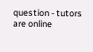question - tutors are online